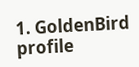1. GoldenBird profile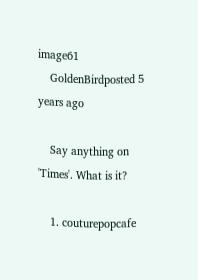image61
    GoldenBirdposted 5 years ago

    Say anything on 'Times'. What is it?

    1. couturepopcafe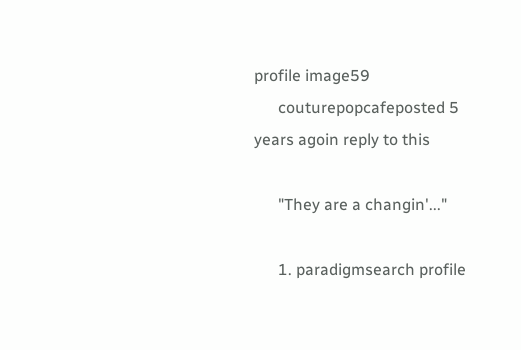profile image59
      couturepopcafeposted 5 years agoin reply to this

      "They are a changin'..."

      1. paradigmsearch profile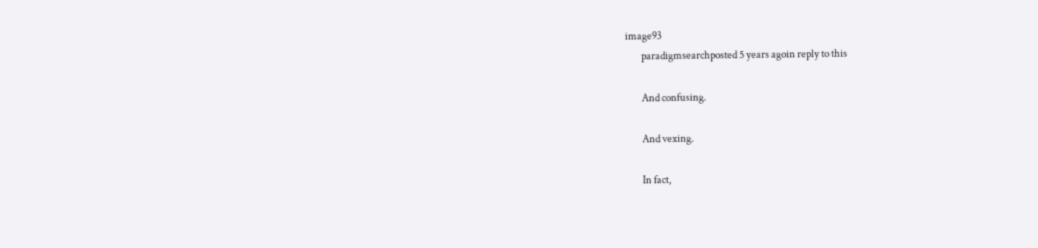image93
        paradigmsearchposted 5 years agoin reply to this

        And confusing.

        And vexing.

        In fact,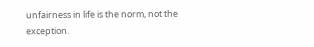unfairness in life is the norm, not the exception.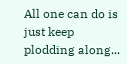All one can do is just keep plodding along...